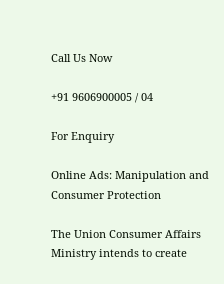Call Us Now

+91 9606900005 / 04

For Enquiry

Online Ads: Manipulation and Consumer Protection

The Union Consumer Affairs Ministry intends to create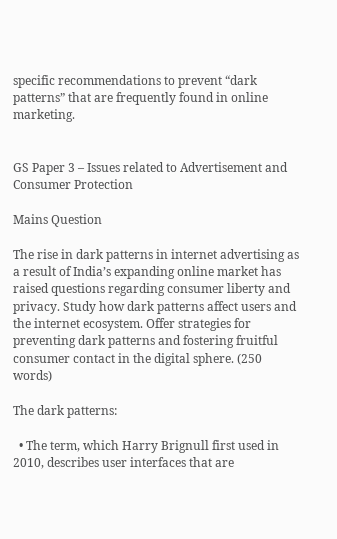specific recommendations to prevent “dark patterns” that are frequently found in online marketing.


GS Paper 3 – Issues related to Advertisement and Consumer Protection

Mains Question

The rise in dark patterns in internet advertising as a result of India’s expanding online market has raised questions regarding consumer liberty and privacy. Study how dark patterns affect users and the internet ecosystem. Offer strategies for preventing dark patterns and fostering fruitful consumer contact in the digital sphere. (250 words)

The dark patterns:

  • The term, which Harry Brignull first used in 2010, describes user interfaces that are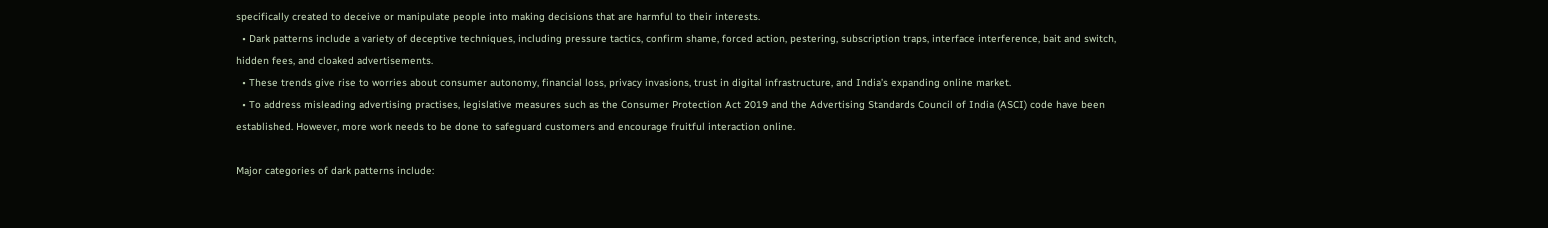specifically created to deceive or manipulate people into making decisions that are harmful to their interests.
  • Dark patterns include a variety of deceptive techniques, including pressure tactics, confirm shame, forced action, pestering, subscription traps, interface interference, bait and switch, hidden fees, and cloaked advertisements.
  • These trends give rise to worries about consumer autonomy, financial loss, privacy invasions, trust in digital infrastructure, and India’s expanding online market.
  • To address misleading advertising practises, legislative measures such as the Consumer Protection Act 2019 and the Advertising Standards Council of India (ASCI) code have been established. However, more work needs to be done to safeguard customers and encourage fruitful interaction online.

Major categories of dark patterns include: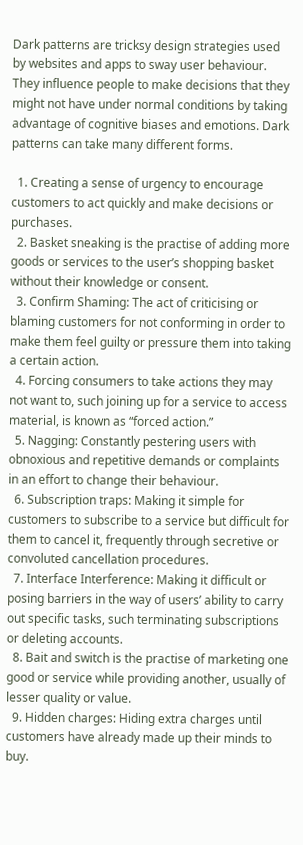Dark patterns are tricksy design strategies used by websites and apps to sway user behaviour. They influence people to make decisions that they might not have under normal conditions by taking advantage of cognitive biases and emotions. Dark patterns can take many different forms.

  1. Creating a sense of urgency to encourage customers to act quickly and make decisions or purchases.
  2. Basket sneaking is the practise of adding more goods or services to the user’s shopping basket without their knowledge or consent.
  3. Confirm Shaming: The act of criticising or blaming customers for not conforming in order to make them feel guilty or pressure them into taking a certain action.
  4. Forcing consumers to take actions they may not want to, such joining up for a service to access material, is known as “forced action.”
  5. Nagging: Constantly pestering users with obnoxious and repetitive demands or complaints in an effort to change their behaviour.
  6. Subscription traps: Making it simple for customers to subscribe to a service but difficult for them to cancel it, frequently through secretive or convoluted cancellation procedures.
  7. Interface Interference: Making it difficult or posing barriers in the way of users’ ability to carry out specific tasks, such terminating subscriptions or deleting accounts.
  8. Bait and switch is the practise of marketing one good or service while providing another, usually of lesser quality or value.
  9. Hidden charges: Hiding extra charges until customers have already made up their minds to buy.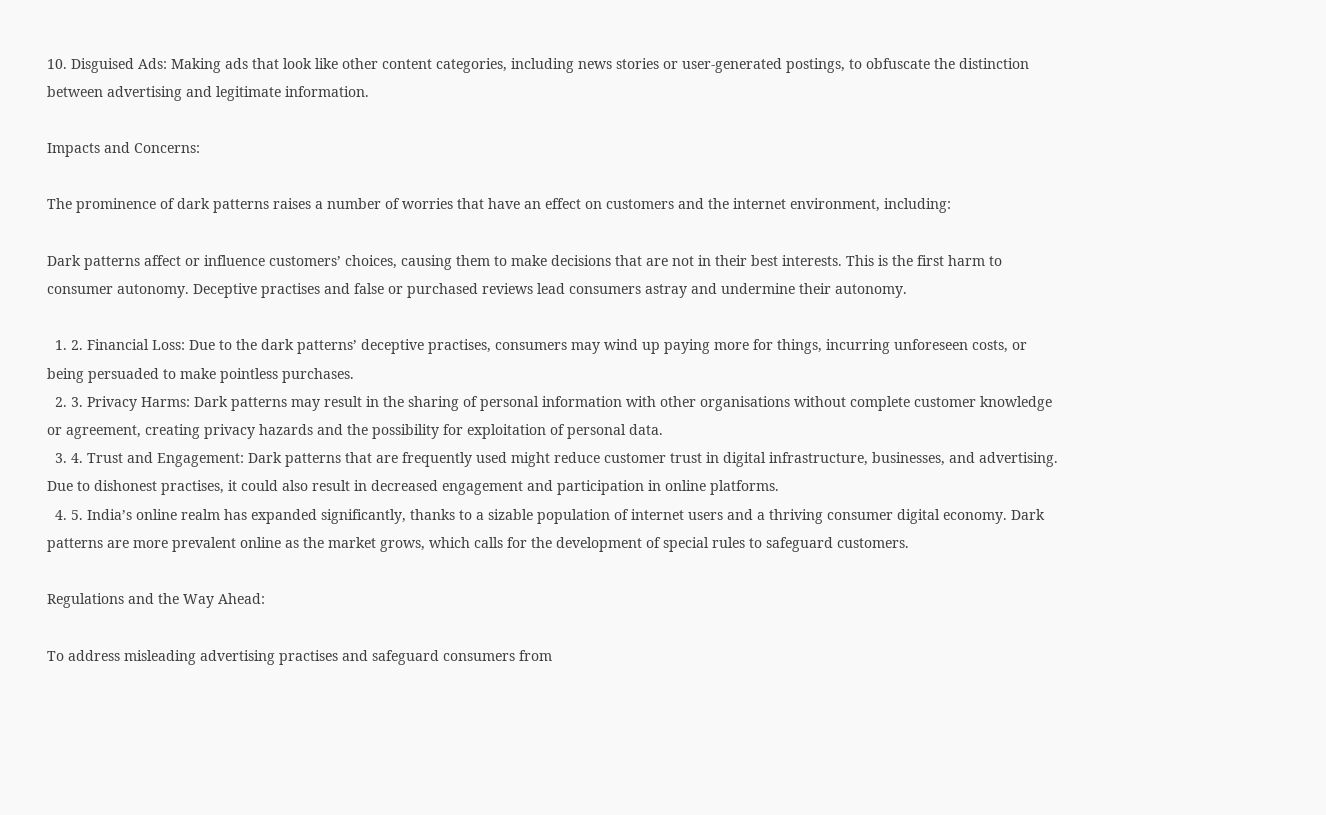10. Disguised Ads: Making ads that look like other content categories, including news stories or user-generated postings, to obfuscate the distinction between advertising and legitimate information.

Impacts and Concerns:

The prominence of dark patterns raises a number of worries that have an effect on customers and the internet environment, including:

Dark patterns affect or influence customers’ choices, causing them to make decisions that are not in their best interests. This is the first harm to consumer autonomy. Deceptive practises and false or purchased reviews lead consumers astray and undermine their autonomy.

  1. 2. Financial Loss: Due to the dark patterns’ deceptive practises, consumers may wind up paying more for things, incurring unforeseen costs, or being persuaded to make pointless purchases.
  2. 3. Privacy Harms: Dark patterns may result in the sharing of personal information with other organisations without complete customer knowledge or agreement, creating privacy hazards and the possibility for exploitation of personal data.
  3. 4. Trust and Engagement: Dark patterns that are frequently used might reduce customer trust in digital infrastructure, businesses, and advertising. Due to dishonest practises, it could also result in decreased engagement and participation in online platforms.
  4. 5. India’s online realm has expanded significantly, thanks to a sizable population of internet users and a thriving consumer digital economy. Dark patterns are more prevalent online as the market grows, which calls for the development of special rules to safeguard customers.

Regulations and the Way Ahead:

To address misleading advertising practises and safeguard consumers from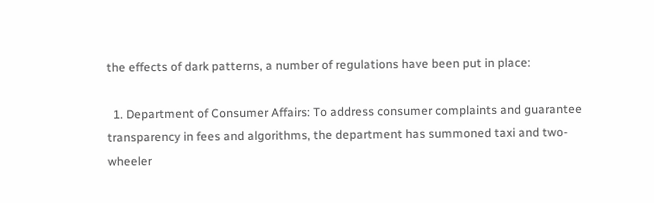the effects of dark patterns, a number of regulations have been put in place:

  1. Department of Consumer Affairs: To address consumer complaints and guarantee transparency in fees and algorithms, the department has summoned taxi and two-wheeler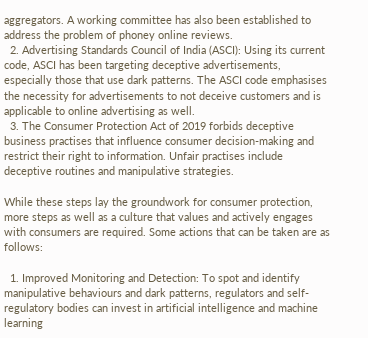aggregators. A working committee has also been established to address the problem of phoney online reviews.
  2. Advertising Standards Council of India (ASCI): Using its current code, ASCI has been targeting deceptive advertisements, especially those that use dark patterns. The ASCI code emphasises the necessity for advertisements to not deceive customers and is applicable to online advertising as well.
  3. The Consumer Protection Act of 2019 forbids deceptive business practises that influence consumer decision-making and restrict their right to information. Unfair practises include deceptive routines and manipulative strategies.

While these steps lay the groundwork for consumer protection, more steps as well as a culture that values and actively engages with consumers are required. Some actions that can be taken are as follows:

  1. Improved Monitoring and Detection: To spot and identify manipulative behaviours and dark patterns, regulators and self-regulatory bodies can invest in artificial intelligence and machine learning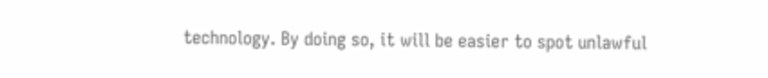technology. By doing so, it will be easier to spot unlawful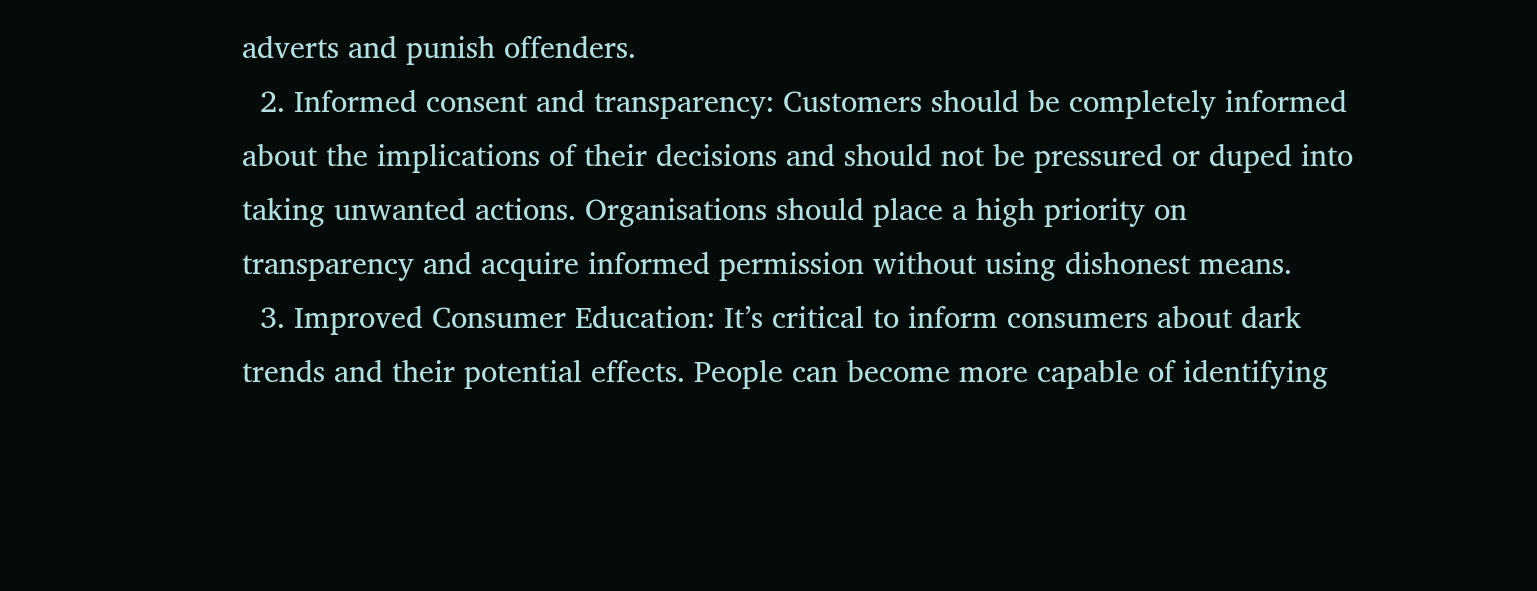adverts and punish offenders.
  2. Informed consent and transparency: Customers should be completely informed about the implications of their decisions and should not be pressured or duped into taking unwanted actions. Organisations should place a high priority on transparency and acquire informed permission without using dishonest means.
  3. Improved Consumer Education: It’s critical to inform consumers about dark trends and their potential effects. People can become more capable of identifying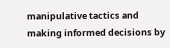manipulative tactics and making informed decisions by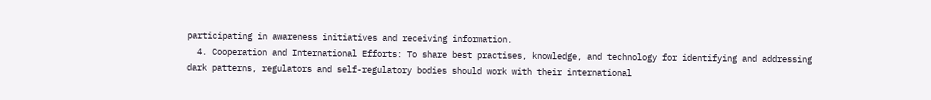participating in awareness initiatives and receiving information.
  4. Cooperation and International Efforts: To share best practises, knowledge, and technology for identifying and addressing dark patterns, regulators and self-regulatory bodies should work with their international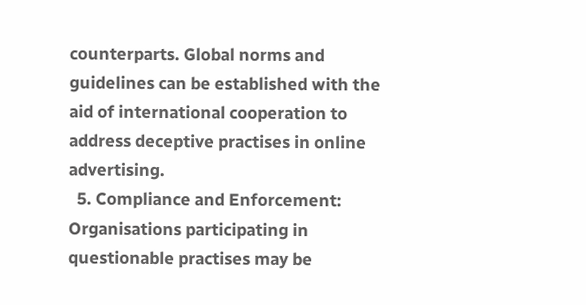counterparts. Global norms and guidelines can be established with the aid of international cooperation to address deceptive practises in online advertising.
  5. Compliance and Enforcement: Organisations participating in questionable practises may be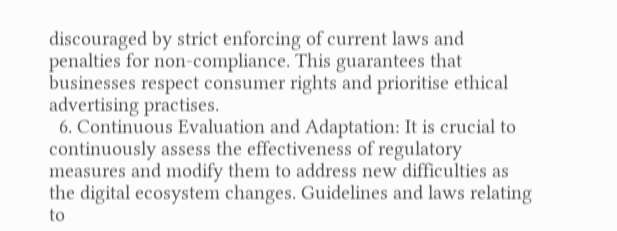discouraged by strict enforcing of current laws and penalties for non-compliance. This guarantees that businesses respect consumer rights and prioritise ethical advertising practises.
  6. Continuous Evaluation and Adaptation: It is crucial to continuously assess the effectiveness of regulatory measures and modify them to address new difficulties as the digital ecosystem changes. Guidelines and laws relating to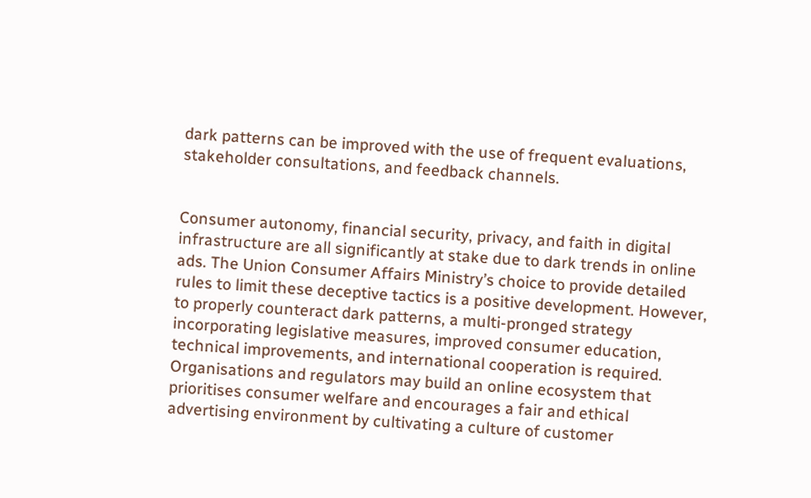dark patterns can be improved with the use of frequent evaluations, stakeholder consultations, and feedback channels.


Consumer autonomy, financial security, privacy, and faith in digital infrastructure are all significantly at stake due to dark trends in online ads. The Union Consumer Affairs Ministry’s choice to provide detailed rules to limit these deceptive tactics is a positive development. However, to properly counteract dark patterns, a multi-pronged strategy incorporating legislative measures, improved consumer education, technical improvements, and international cooperation is required. Organisations and regulators may build an online ecosystem that prioritises consumer welfare and encourages a fair and ethical advertising environment by cultivating a culture of customer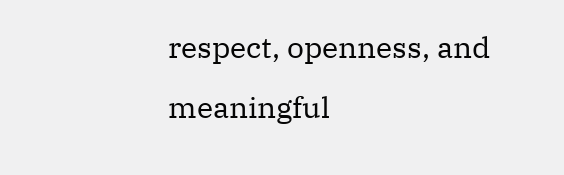respect, openness, and meaningful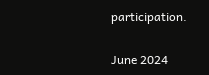participation.

June 2024